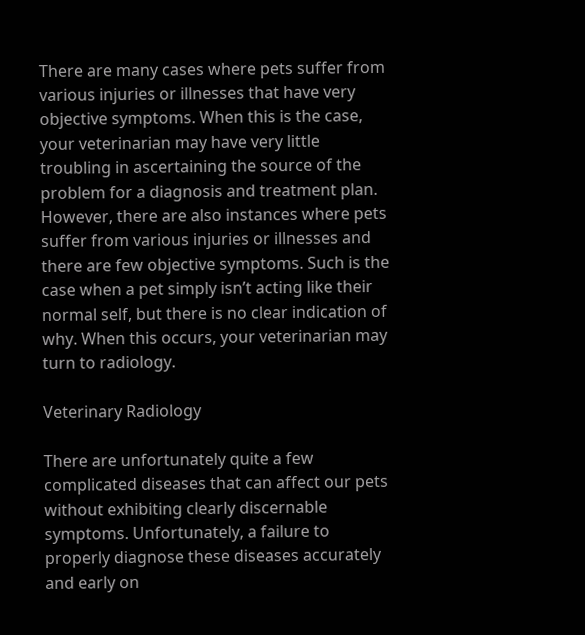There are many cases where pets suffer from various injuries or illnesses that have very objective symptoms. When this is the case, your veterinarian may have very little troubling in ascertaining the source of the problem for a diagnosis and treatment plan. However, there are also instances where pets suffer from various injuries or illnesses and there are few objective symptoms. Such is the case when a pet simply isn’t acting like their normal self, but there is no clear indication of why. When this occurs, your veterinarian may turn to radiology.

Veterinary Radiology

There are unfortunately quite a few complicated diseases that can affect our pets without exhibiting clearly discernable symptoms. Unfortunately, a failure to properly diagnose these diseases accurately and early on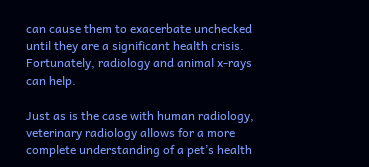can cause them to exacerbate unchecked until they are a significant health crisis. Fortunately, radiology and animal x-rays can help.

Just as is the case with human radiology, veterinary radiology allows for a more complete understanding of a pet’s health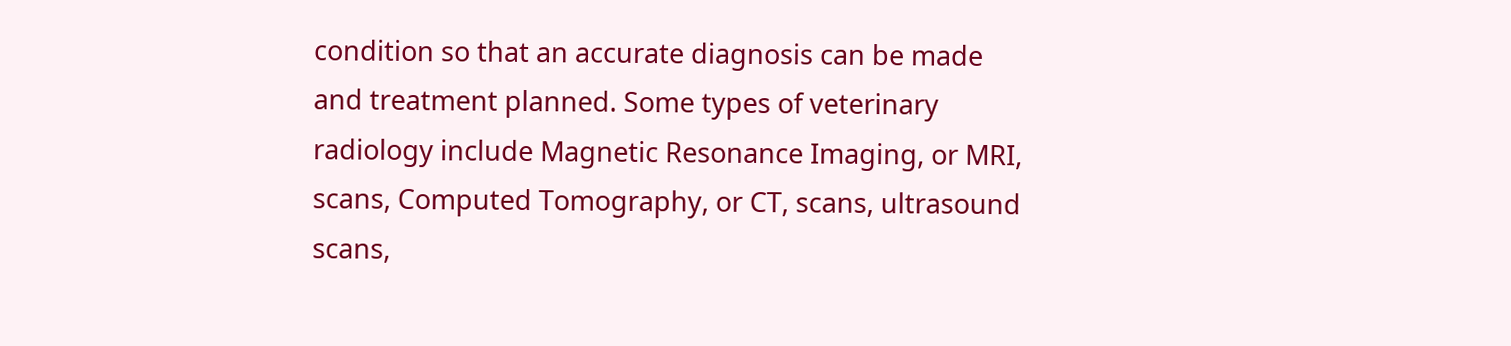condition so that an accurate diagnosis can be made and treatment planned. Some types of veterinary radiology include Magnetic Resonance Imaging, or MRI, scans, Computed Tomography, or CT, scans, ultrasound scans,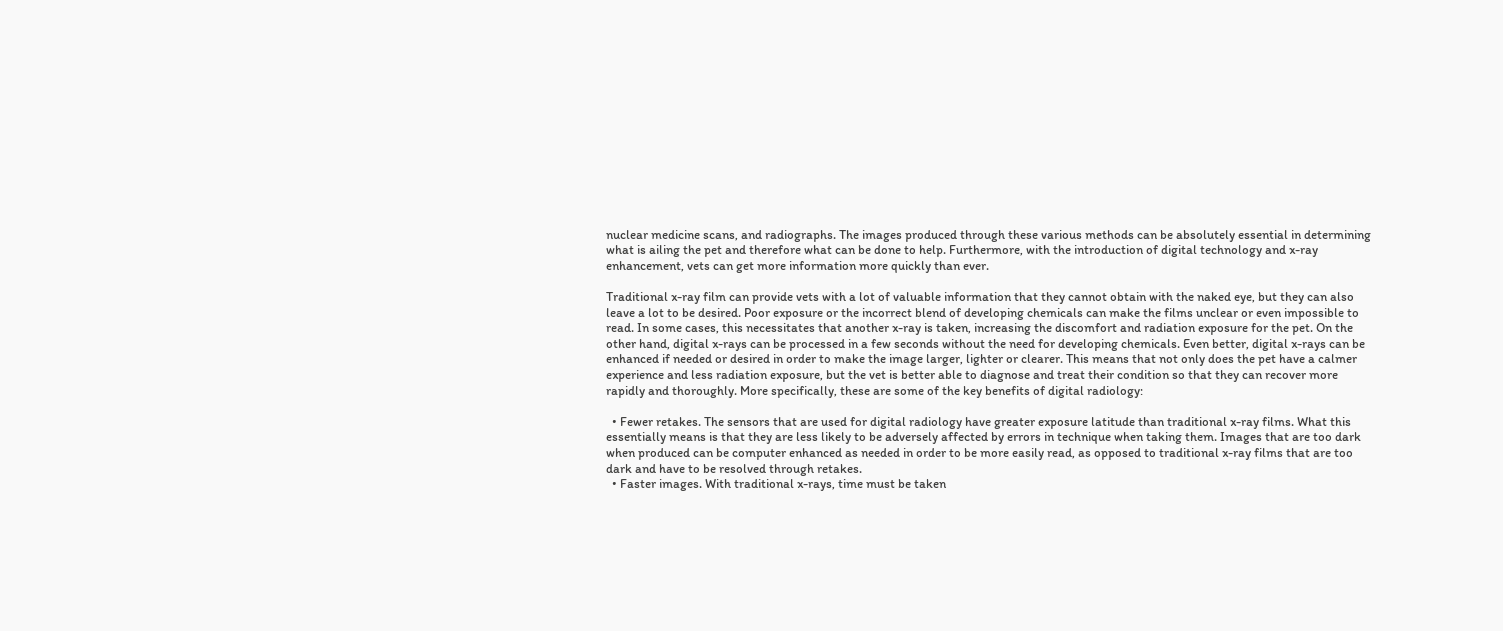nuclear medicine scans, and radiographs. The images produced through these various methods can be absolutely essential in determining what is ailing the pet and therefore what can be done to help. Furthermore, with the introduction of digital technology and x-ray enhancement, vets can get more information more quickly than ever.

Traditional x-ray film can provide vets with a lot of valuable information that they cannot obtain with the naked eye, but they can also leave a lot to be desired. Poor exposure or the incorrect blend of developing chemicals can make the films unclear or even impossible to read. In some cases, this necessitates that another x-ray is taken, increasing the discomfort and radiation exposure for the pet. On the other hand, digital x-rays can be processed in a few seconds without the need for developing chemicals. Even better, digital x-rays can be enhanced if needed or desired in order to make the image larger, lighter or clearer. This means that not only does the pet have a calmer experience and less radiation exposure, but the vet is better able to diagnose and treat their condition so that they can recover more rapidly and thoroughly. More specifically, these are some of the key benefits of digital radiology:

  • Fewer retakes. The sensors that are used for digital radiology have greater exposure latitude than traditional x-ray films. What this essentially means is that they are less likely to be adversely affected by errors in technique when taking them. Images that are too dark when produced can be computer enhanced as needed in order to be more easily read, as opposed to traditional x-ray films that are too dark and have to be resolved through retakes.
  • Faster images. With traditional x-rays, time must be taken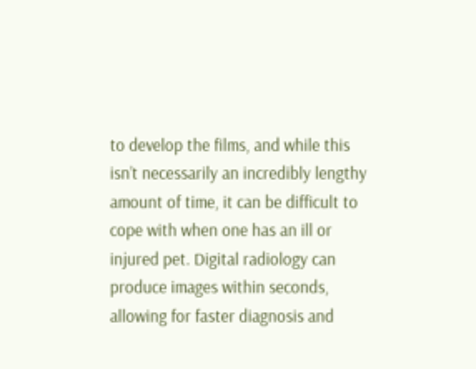to develop the films, and while this isn’t necessarily an incredibly lengthy amount of time, it can be difficult to cope with when one has an ill or injured pet. Digital radiology can produce images within seconds, allowing for faster diagnosis and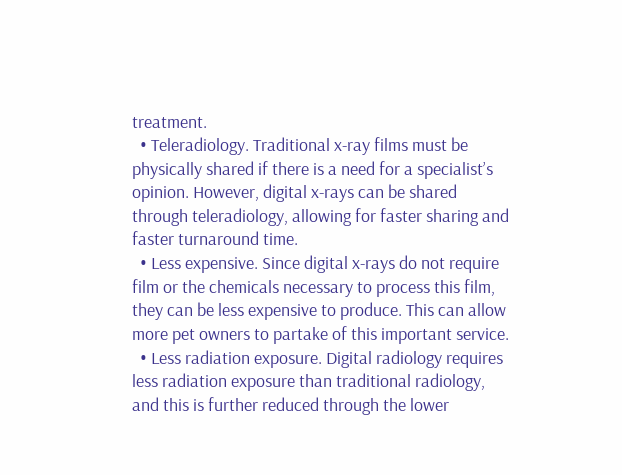treatment.
  • Teleradiology. Traditional x-ray films must be physically shared if there is a need for a specialist’s opinion. However, digital x-rays can be shared through teleradiology, allowing for faster sharing and faster turnaround time.
  • Less expensive. Since digital x-rays do not require film or the chemicals necessary to process this film, they can be less expensive to produce. This can allow more pet owners to partake of this important service.
  • Less radiation exposure. Digital radiology requires less radiation exposure than traditional radiology, and this is further reduced through the lower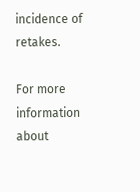incidence of retakes.

For more information about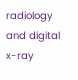radiology and digital x-ray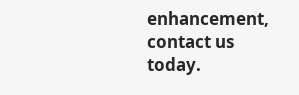enhancement, contact us today.